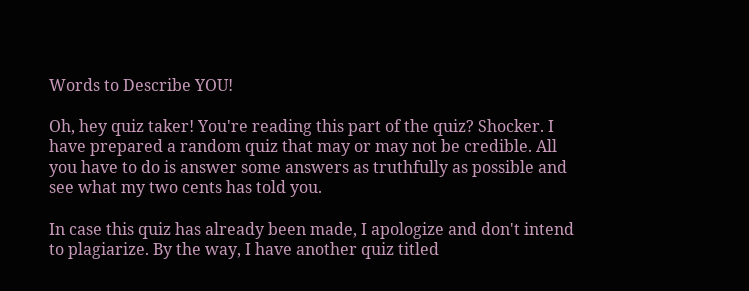Words to Describe YOU!

Oh, hey quiz taker! You're reading this part of the quiz? Shocker. I have prepared a random quiz that may or may not be credible. All you have to do is answer some answers as truthfully as possible and see what my two cents has told you.

In case this quiz has already been made, I apologize and don't intend to plagiarize. By the way, I have another quiz titled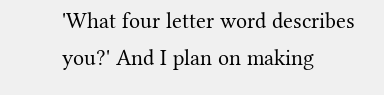'What four letter word describes you?' And I plan on making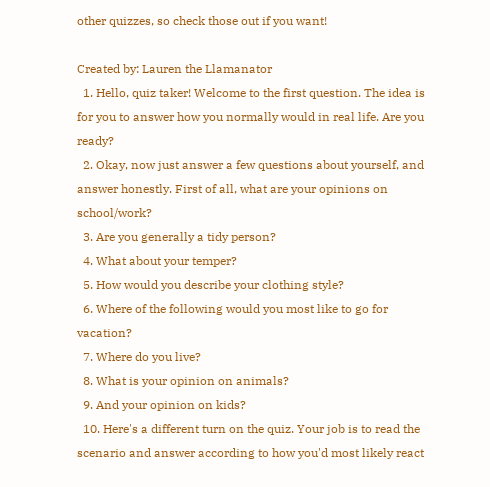other quizzes, so check those out if you want!

Created by: Lauren the Llamanator
  1. Hello, quiz taker! Welcome to the first question. The idea is for you to answer how you normally would in real life. Are you ready?
  2. Okay, now just answer a few questions about yourself, and answer honestly. First of all, what are your opinions on school/work?
  3. Are you generally a tidy person?
  4. What about your temper?
  5. How would you describe your clothing style?
  6. Where of the following would you most like to go for vacation?
  7. Where do you live?
  8. What is your opinion on animals?
  9. And your opinion on kids?
  10. Here's a different turn on the quiz. Your job is to read the scenario and answer according to how you'd most likely react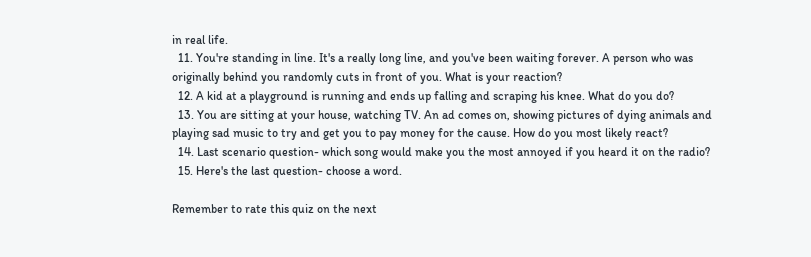in real life.
  11. You're standing in line. It's a really long line, and you've been waiting forever. A person who was originally behind you randomly cuts in front of you. What is your reaction?
  12. A kid at a playground is running and ends up falling and scraping his knee. What do you do?
  13. You are sitting at your house, watching TV. An ad comes on, showing pictures of dying animals and playing sad music to try and get you to pay money for the cause. How do you most likely react?
  14. Last scenario question- which song would make you the most annoyed if you heard it on the radio?
  15. Here's the last question- choose a word.

Remember to rate this quiz on the next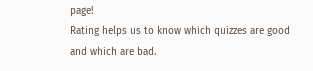page!
Rating helps us to know which quizzes are good and which are bad.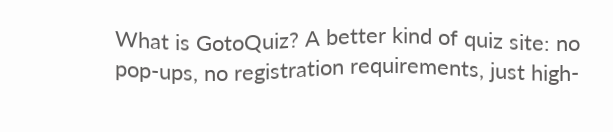What is GotoQuiz? A better kind of quiz site: no pop-ups, no registration requirements, just high-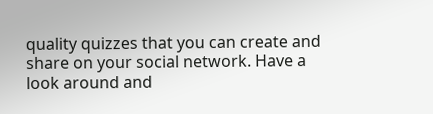quality quizzes that you can create and share on your social network. Have a look around and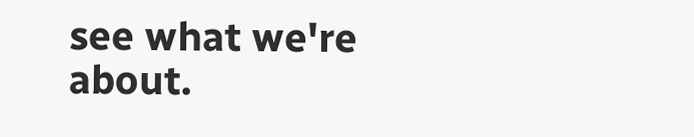see what we're about.